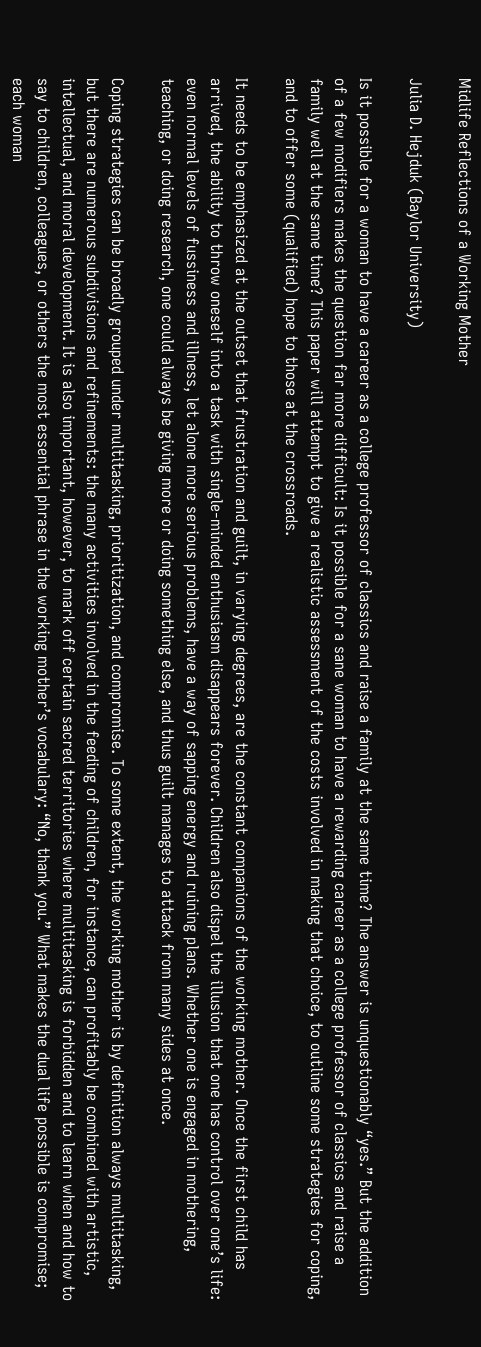Midlife Reflections of a Working Mother

Julia D. Hejduk (Baylor University)

Is it possible for a woman to have a career as a college professor of classics and raise a family at the same time? The answer is unquestionably “yes.” But the addition of a few modifiers makes the question far more difficult: Is it possible for a sane woman to have a rewarding career as a college professor of classics and raise a family well at the same time? This paper will attempt to give a realistic assessment of the costs involved in making that choice, to outline some strategies for coping, and to offer some (qualified) hope to those at the crossroads.

It needs to be emphasized at the outset that frustration and guilt, in varying degrees, are the constant companions of the working mother. Once the first child has arrived, the ability to throw oneself into a task with single-minded enthusiasm disappears forever. Children also dispel the illusion that one has control over one’s life: even normal levels of fussiness and illness, let alone more serious problems, have a way of sapping energy and ruining plans. Whether one is engaged in mothering, teaching, or doing research, one could always be giving more or doing something else, and thus guilt manages to attack from many sides at once.

Coping strategies can be broadly grouped under multitasking, prioritization, and compromise. To some extent, the working mother is by definition always multitasking, but there are numerous subdivisions and refinements: the many activities involved in the feeding of children, for instance, can profitably be combined with artistic, intellectual, and moral development. It is also important, however, to mark off certain sacred territories where multitasking is forbidden and to learn when and how to say to children, colleagues, or others the most essential phrase in the working mother’s vocabulary: “No, thank you.” What makes the dual life possible is compromise; each woman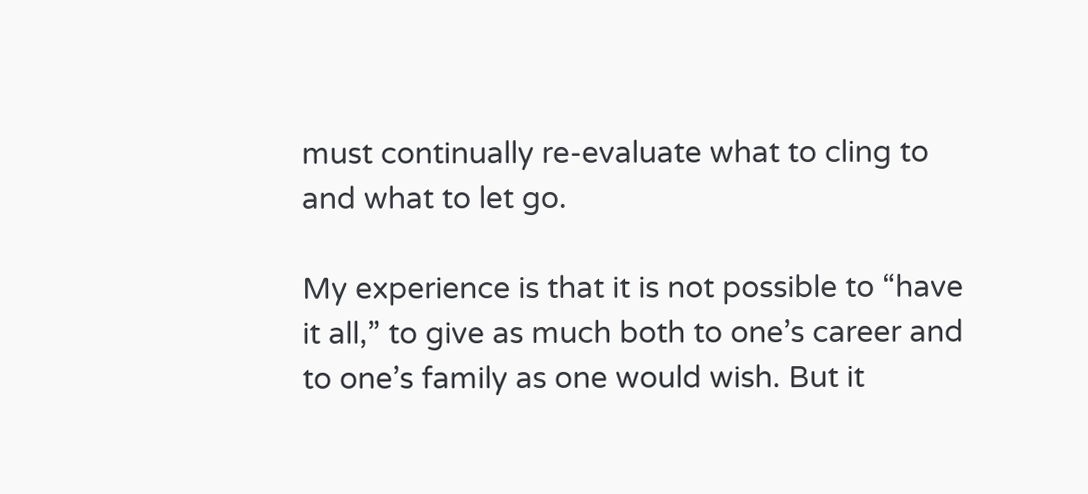must continually re-evaluate what to cling to and what to let go.

My experience is that it is not possible to “have it all,” to give as much both to one’s career and to one’s family as one would wish. But it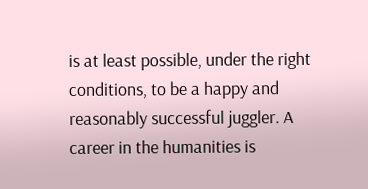is at least possible, under the right conditions, to be a happy and reasonably successful juggler. A career in the humanities is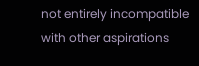not entirely incompatible with other aspirations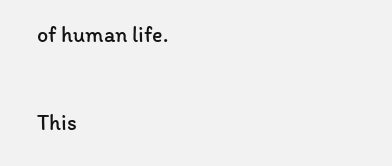of human life.

This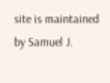site is maintained by Samuel J.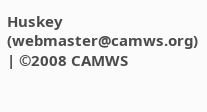Huskey (webmaster@camws.org) | ©2008 CAMWS